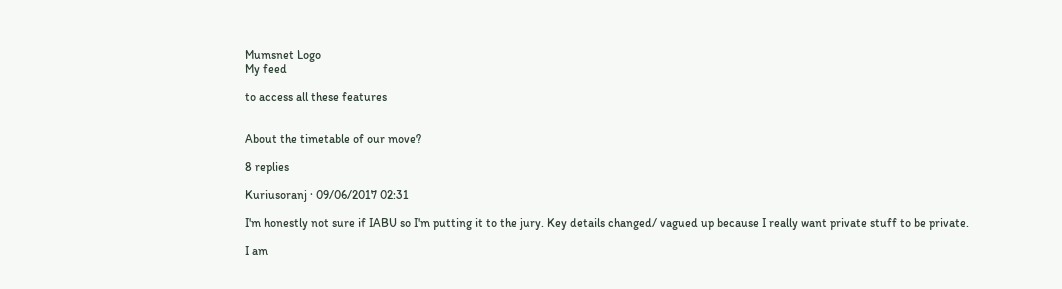Mumsnet Logo
My feed

to access all these features


About the timetable of our move?

8 replies

Kuriusoranj · 09/06/2017 02:31

I'm honestly not sure if IABU so I'm putting it to the jury. Key details changed/ vagued up because I really want private stuff to be private.

I am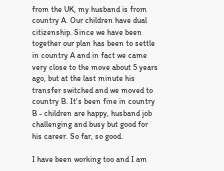from the UK, my husband is from country A. Our children have dual citizenship. Since we have been together our plan has been to settle in country A and in fact we came very close to the move about 5 years ago, but at the last minute his transfer switched and we moved to country B. It's been fine in country B - children are happy, husband job challenging and busy but good for his career. So far, so good.

I have been working too and I am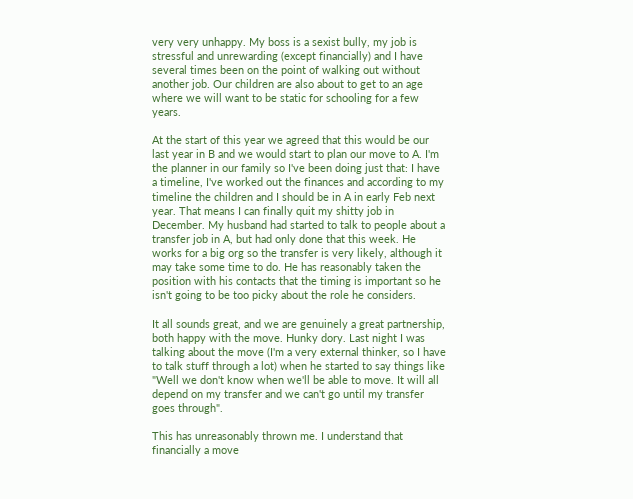very very unhappy. My boss is a sexist bully, my job is stressful and unrewarding (except financially) and I have several times been on the point of walking out without another job. Our children are also about to get to an age where we will want to be static for schooling for a few years.

At the start of this year we agreed that this would be our last year in B and we would start to plan our move to A. I'm the planner in our family so I've been doing just that: I have a timeline, I've worked out the finances and according to my timeline the children and I should be in A in early Feb next year. That means I can finally quit my shitty job in December. My husband had started to talk to people about a transfer job in A, but had only done that this week. He works for a big org so the transfer is very likely, although it may take some time to do. He has reasonably taken the position with his contacts that the timing is important so he isn't going to be too picky about the role he considers.

It all sounds great, and we are genuinely a great partnership, both happy with the move. Hunky dory. Last night I was talking about the move (I'm a very external thinker, so I have to talk stuff through a lot) when he started to say things like "Well we don't know when we'll be able to move. It will all depend on my transfer and we can't go until my transfer goes through".

This has unreasonably thrown me. I understand that financially a move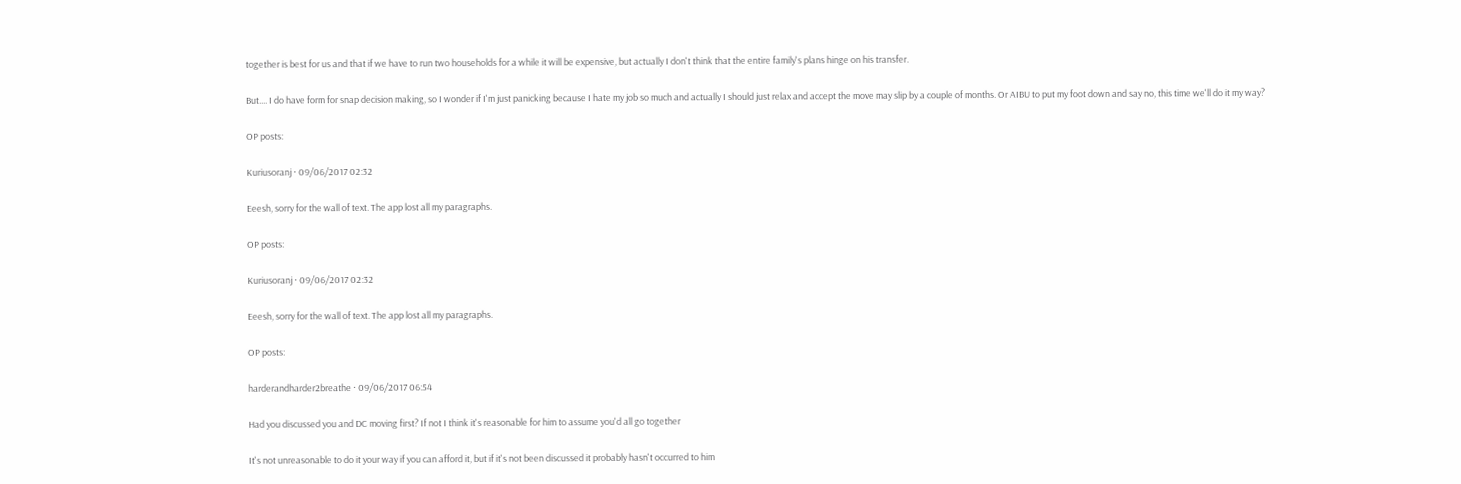together is best for us and that if we have to run two households for a while it will be expensive, but actually I don't think that the entire family's plans hinge on his transfer.

But.... I do have form for snap decision making, so I wonder if I'm just panicking because I hate my job so much and actually I should just relax and accept the move may slip by a couple of months. Or AIBU to put my foot down and say no, this time we'll do it my way?

OP posts:

Kuriusoranj · 09/06/2017 02:32

Eeesh, sorry for the wall of text. The app lost all my paragraphs.

OP posts:

Kuriusoranj · 09/06/2017 02:32

Eeesh, sorry for the wall of text. The app lost all my paragraphs.

OP posts:

harderandharder2breathe · 09/06/2017 06:54

Had you discussed you and DC moving first? If not I think it's reasonable for him to assume you'd all go together

It's not unreasonable to do it your way if you can afford it, but if it's not been discussed it probably hasn't occurred to him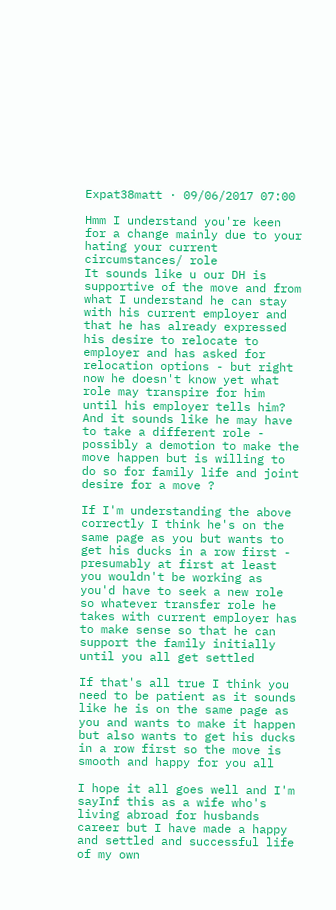Expat38matt · 09/06/2017 07:00

Hmm I understand you're keen for a change mainly due to your hating your current circumstances/ role
It sounds like u our DH is supportive of the move and from what I understand he can stay with his current employer and that he has already expressed his desire to relocate to employer and has asked for relocation options - but right now he doesn't know yet what role may transpire for him until his employer tells him? And it sounds like he may have to take a different role - possibly a demotion to make the move happen but is willing to do so for family life and joint desire for a move ?

If I'm understanding the above correctly I think he's on the same page as you but wants to get his ducks in a row first - presumably at first at least you wouldn't be working as you'd have to seek a new role so whatever transfer role he takes with current employer has to make sense so that he can support the family initially until you all get settled

If that's all true I think you need to be patient as it sounds like he is on the same page as you and wants to make it happen but also wants to get his ducks in a row first so the move is smooth and happy for you all

I hope it all goes well and I'm sayInf this as a wife who's living abroad for husbands career but I have made a happy and settled and successful life of my own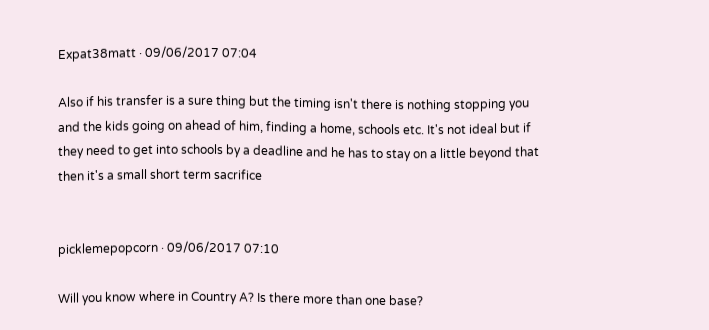Expat38matt · 09/06/2017 07:04

Also if his transfer is a sure thing but the timing isn't there is nothing stopping you and the kids going on ahead of him, finding a home, schools etc. It's not ideal but if they need to get into schools by a deadline and he has to stay on a little beyond that then it's a small short term sacrifice


picklemepopcorn · 09/06/2017 07:10

Will you know where in Country A? Is there more than one base?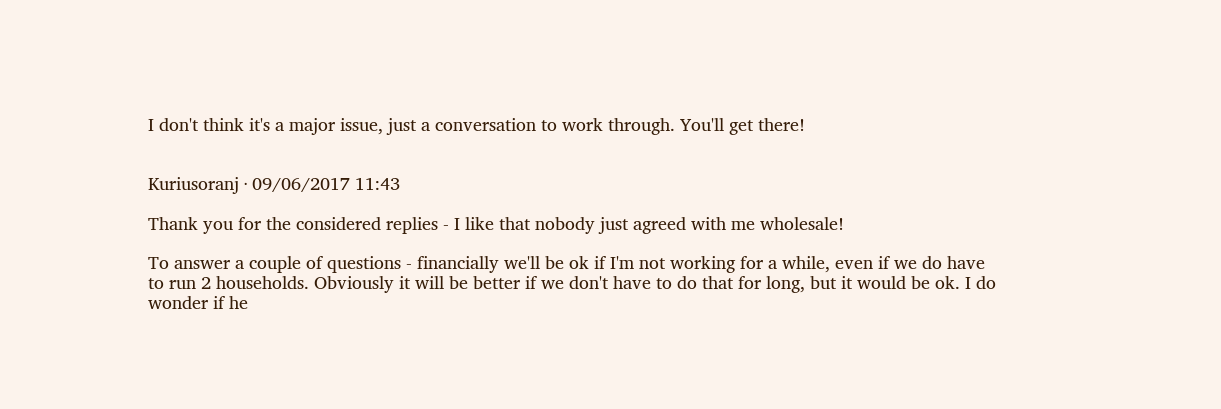I don't think it's a major issue, just a conversation to work through. You'll get there!


Kuriusoranj · 09/06/2017 11:43

Thank you for the considered replies - I like that nobody just agreed with me wholesale!

To answer a couple of questions - financially we'll be ok if I'm not working for a while, even if we do have to run 2 households. Obviously it will be better if we don't have to do that for long, but it would be ok. I do wonder if he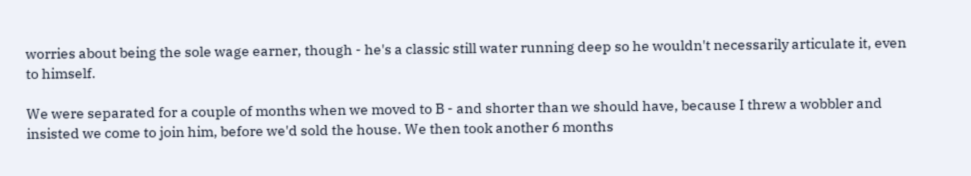worries about being the sole wage earner, though - he's a classic still water running deep so he wouldn't necessarily articulate it, even to himself.

We were separated for a couple of months when we moved to B - and shorter than we should have, because I threw a wobbler and insisted we come to join him, before we'd sold the house. We then took another 6 months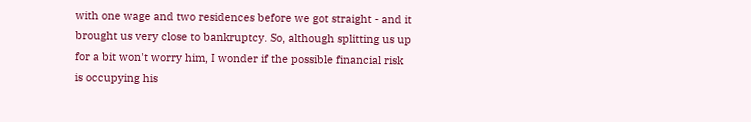with one wage and two residences before we got straight - and it brought us very close to bankruptcy. So, although splitting us up for a bit won't worry him, I wonder if the possible financial risk is occupying his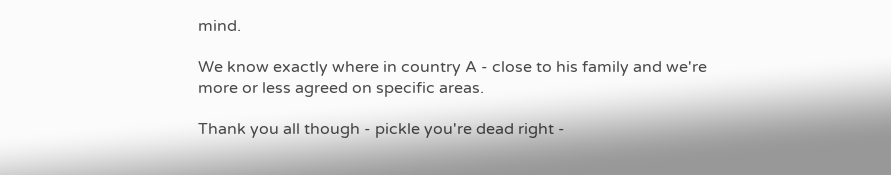mind.

We know exactly where in country A - close to his family and we're more or less agreed on specific areas.

Thank you all though - pickle you're dead right -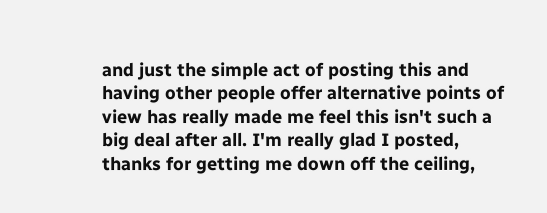and just the simple act of posting this and having other people offer alternative points of view has really made me feel this isn't such a big deal after all. I'm really glad I posted, thanks for getting me down off the ceiling,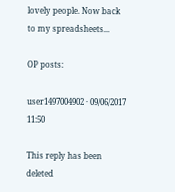lovely people. Now back to my spreadsheets...

OP posts:

user1497004902 · 09/06/2017 11:50

This reply has been deleted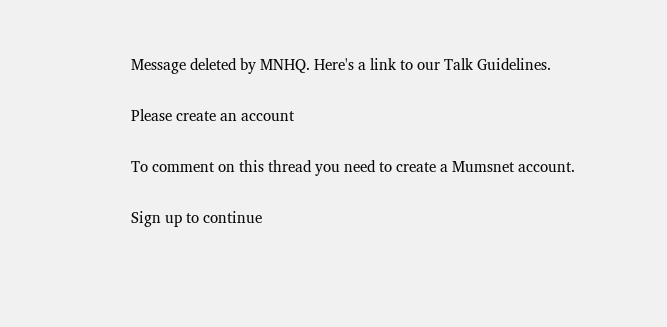Message deleted by MNHQ. Here's a link to our Talk Guidelines.

Please create an account

To comment on this thread you need to create a Mumsnet account.

Sign up to continue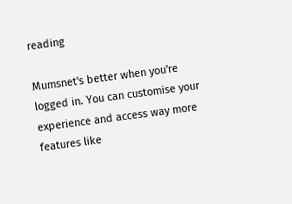reading

Mumsnet's better when you're logged in. You can customise your experience and access way more features like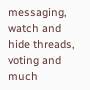messaging, watch and hide threads, voting and much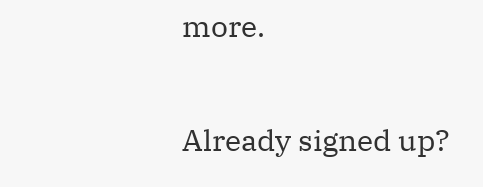more.

Already signed up?